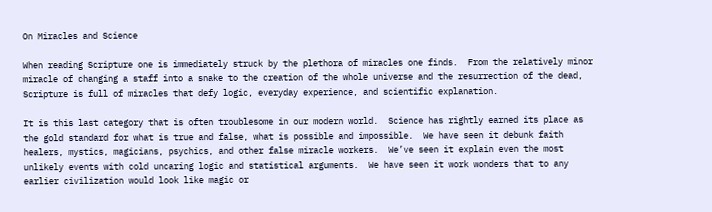On Miracles and Science

When reading Scripture one is immediately struck by the plethora of miracles one finds.  From the relatively minor miracle of changing a staff into a snake to the creation of the whole universe and the resurrection of the dead, Scripture is full of miracles that defy logic, everyday experience, and scientific explanation.

It is this last category that is often troublesome in our modern world.  Science has rightly earned its place as the gold standard for what is true and false, what is possible and impossible.  We have seen it debunk faith healers, mystics, magicians, psychics, and other false miracle workers.  We’ve seen it explain even the most unlikely events with cold uncaring logic and statistical arguments.  We have seen it work wonders that to any earlier civilization would look like magic or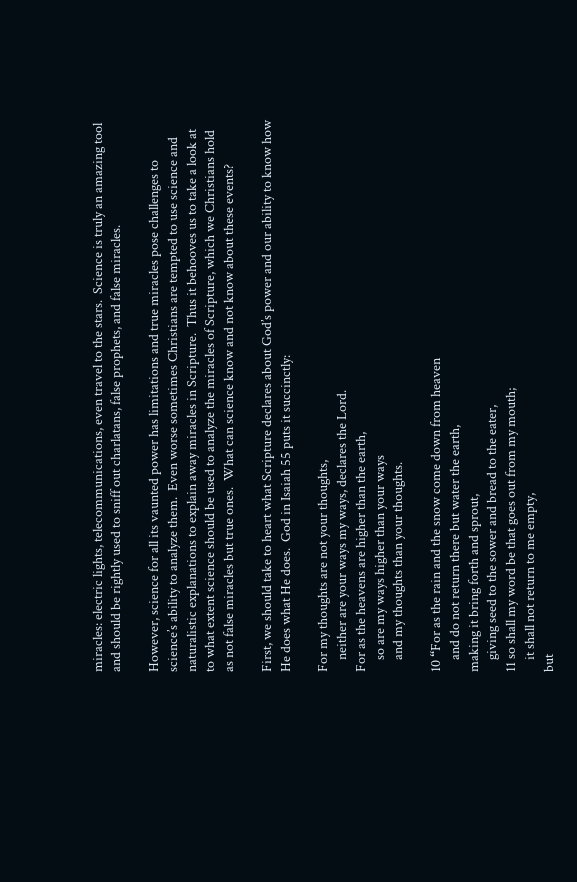miracles: electric lights, telecommunications, even travel to the stars.  Science is truly an amazing tool and should be rightly used to sniff out charlatans, false prophets, and false miracles.

However, science for all its vaunted power has limitations and true miracles pose challenges to science’s ability to analyze them.  Even worse sometimes Christians are tempted to use science and naturalistic explanations to explain away miracles in Scripture.  Thus it behooves us to take a look at to what extent science should be used to analyze the miracles of Scripture, which we Christians hold as not false miracles but true ones.  What can science know and not know about these events?

First, we should take to heart what Scripture declares about God’s power and our ability to know how He does what He does.  God in Isaiah 55 puts it succinctly:

For my thoughts are not your thoughts,
    neither are your ways my ways, declares the Lord.
For as the heavens are higher than the earth,
    so are my ways higher than your ways
    and my thoughts than your thoughts.

10 “For as the rain and the snow come down from heaven
    and do not return there but water the earth,
making it bring forth and sprout,
    giving seed to the sower and bread to the eater,
11 so shall my word be that goes out from my mouth;
    it shall not return to me empty,
but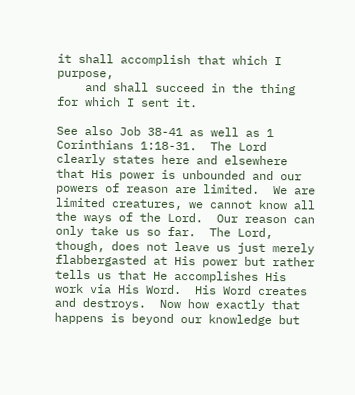it shall accomplish that which I purpose,
    and shall succeed in the thing for which I sent it.

See also Job 38-41 as well as 1 Corinthians 1:18-31.  The Lord clearly states here and elsewhere that His power is unbounded and our powers of reason are limited.  We are limited creatures, we cannot know all the ways of the Lord.  Our reason can only take us so far.  The Lord, though, does not leave us just merely flabbergasted at His power but rather tells us that He accomplishes His work via His Word.  His Word creates and destroys.  Now how exactly that happens is beyond our knowledge but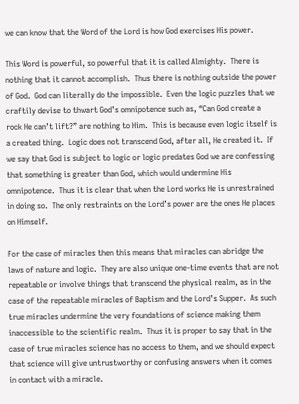we can know that the Word of the Lord is how God exercises His power.

This Word is powerful, so powerful that it is called Almighty.  There is nothing that it cannot accomplish.  Thus there is nothing outside the power of God.  God can literally do the impossible.  Even the logic puzzles that we craftily devise to thwart God’s omnipotence such as, “Can God create a rock He can’t lift?” are nothing to Him.  This is because even logic itself is a created thing.  Logic does not transcend God, after all, He created it.  If we say that God is subject to logic or logic predates God we are confessing that something is greater than God, which would undermine His omnipotence.  Thus it is clear that when the Lord works He is unrestrained in doing so.  The only restraints on the Lord’s power are the ones He places on Himself.

For the case of miracles then this means that miracles can abridge the laws of nature and logic.  They are also unique one-time events that are not repeatable or involve things that transcend the physical realm, as in the case of the repeatable miracles of Baptism and the Lord’s Supper.  As such true miracles undermine the very foundations of science making them inaccessible to the scientific realm.  Thus it is proper to say that in the case of true miracles science has no access to them, and we should expect that science will give untrustworthy or confusing answers when it comes in contact with a miracle.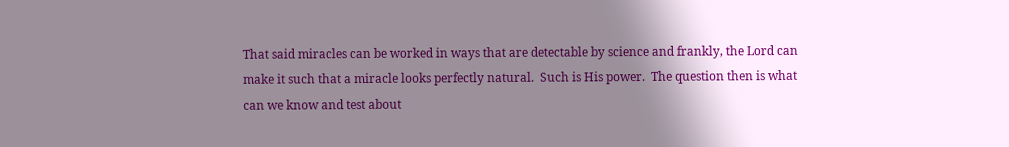That said miracles can be worked in ways that are detectable by science and frankly, the Lord can make it such that a miracle looks perfectly natural.  Such is His power.  The question then is what can we know and test about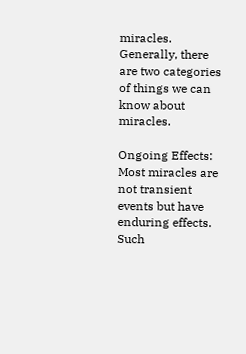miracles.  Generally, there are two categories of things we can know about miracles.

Ongoing Effects: Most miracles are not transient events but have enduring effects.  Such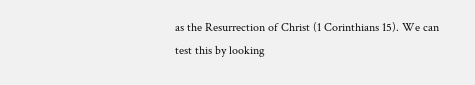as the Resurrection of Christ (1 Corinthians 15). We can test this by looking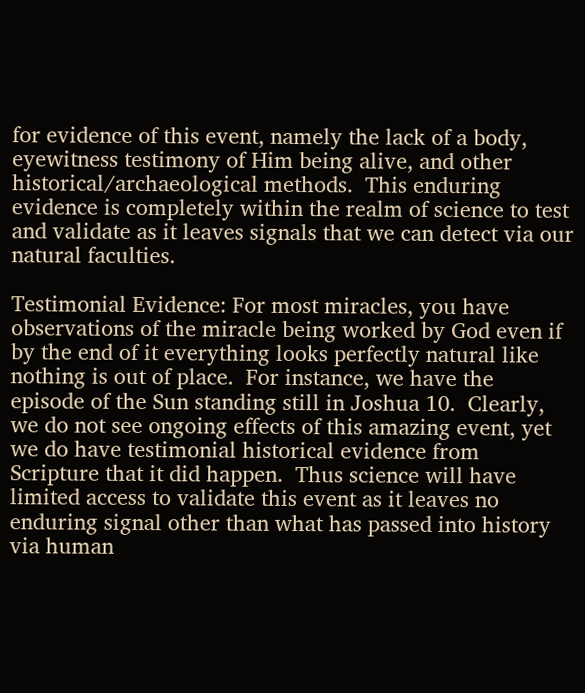for evidence of this event, namely the lack of a body, eyewitness testimony of Him being alive, and other historical/archaeological methods.  This enduring evidence is completely within the realm of science to test and validate as it leaves signals that we can detect via our natural faculties.

Testimonial Evidence: For most miracles, you have observations of the miracle being worked by God even if by the end of it everything looks perfectly natural like nothing is out of place.  For instance, we have the episode of the Sun standing still in Joshua 10.  Clearly, we do not see ongoing effects of this amazing event, yet we do have testimonial historical evidence from Scripture that it did happen.  Thus science will have limited access to validate this event as it leaves no enduring signal other than what has passed into history via human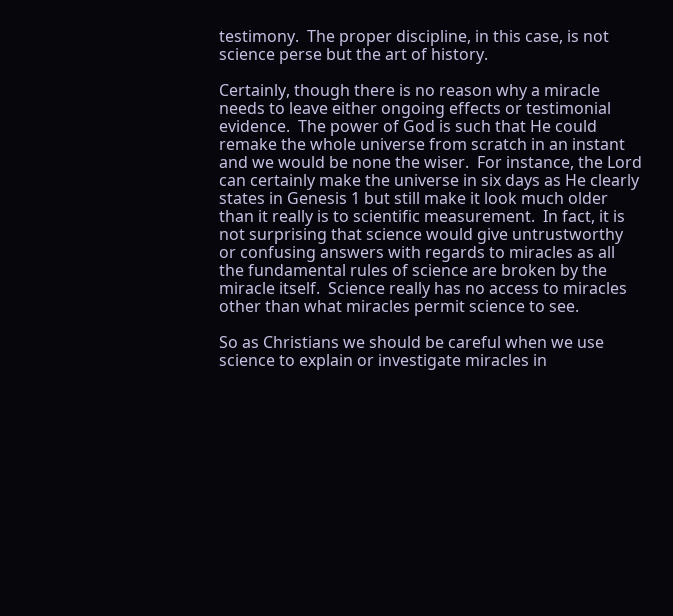testimony.  The proper discipline, in this case, is not science perse but the art of history.

Certainly, though there is no reason why a miracle needs to leave either ongoing effects or testimonial evidence.  The power of God is such that He could remake the whole universe from scratch in an instant and we would be none the wiser.  For instance, the Lord can certainly make the universe in six days as He clearly states in Genesis 1 but still make it look much older than it really is to scientific measurement.  In fact, it is not surprising that science would give untrustworthy or confusing answers with regards to miracles as all the fundamental rules of science are broken by the miracle itself.  Science really has no access to miracles other than what miracles permit science to see.

So as Christians we should be careful when we use science to explain or investigate miracles in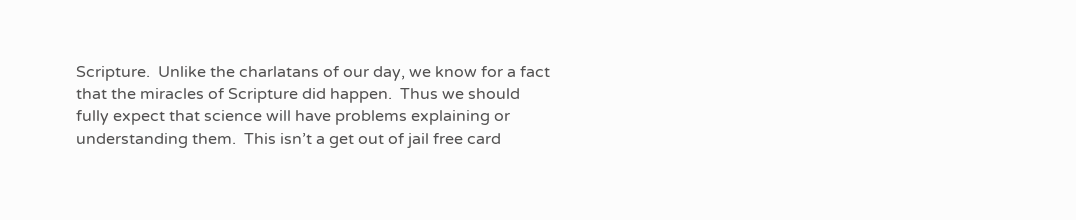Scripture.  Unlike the charlatans of our day, we know for a fact that the miracles of Scripture did happen.  Thus we should fully expect that science will have problems explaining or understanding them.  This isn’t a get out of jail free card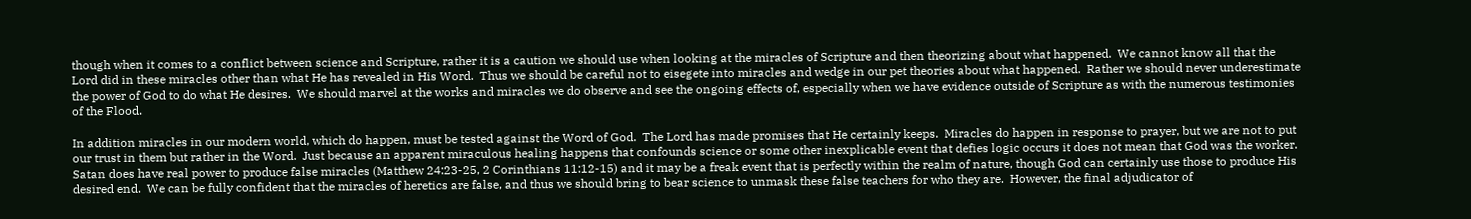though when it comes to a conflict between science and Scripture, rather it is a caution we should use when looking at the miracles of Scripture and then theorizing about what happened.  We cannot know all that the Lord did in these miracles other than what He has revealed in His Word.  Thus we should be careful not to eisegete into miracles and wedge in our pet theories about what happened.  Rather we should never underestimate the power of God to do what He desires.  We should marvel at the works and miracles we do observe and see the ongoing effects of, especially when we have evidence outside of Scripture as with the numerous testimonies of the Flood.

In addition miracles in our modern world, which do happen, must be tested against the Word of God.  The Lord has made promises that He certainly keeps.  Miracles do happen in response to prayer, but we are not to put our trust in them but rather in the Word.  Just because an apparent miraculous healing happens that confounds science or some other inexplicable event that defies logic occurs it does not mean that God was the worker. Satan does have real power to produce false miracles (Matthew 24:23-25, 2 Corinthians 11:12-15) and it may be a freak event that is perfectly within the realm of nature, though God can certainly use those to produce His desired end.  We can be fully confident that the miracles of heretics are false, and thus we should bring to bear science to unmask these false teachers for who they are.  However, the final adjudicator of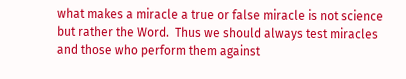what makes a miracle a true or false miracle is not science but rather the Word.  Thus we should always test miracles and those who perform them against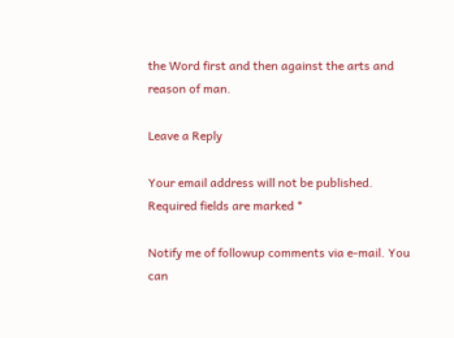the Word first and then against the arts and reason of man.

Leave a Reply

Your email address will not be published. Required fields are marked *

Notify me of followup comments via e-mail. You can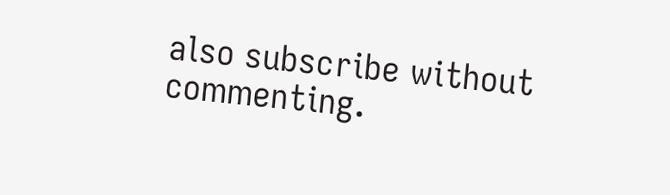also subscribe without commenting.